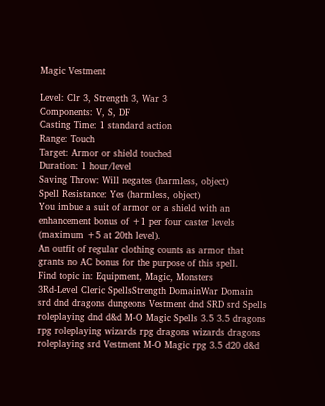Magic Vestment

Level: Clr 3, Strength 3, War 3
Components: V, S, DF
Casting Time: 1 standard action
Range: Touch
Target: Armor or shield touched
Duration: 1 hour/level
Saving Throw: Will negates (harmless, object)
Spell Resistance: Yes (harmless, object)
You imbue a suit of armor or a shield with an enhancement bonus of +1 per four caster levels (maximum +5 at 20th level).
An outfit of regular clothing counts as armor that grants no AC bonus for the purpose of this spell.
Find topic in: Equipment, Magic, Monsters
3Rd-Level Cleric SpellsStrength DomainWar Domain
srd dnd dragons dungeons Vestment dnd SRD srd Spells roleplaying dnd d&d M-O Magic Spells 3.5 3.5 dragons rpg roleplaying wizards rpg dragons wizards dragons roleplaying srd Vestment M-O Magic rpg 3.5 d20 d&d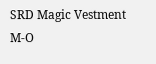SRD Magic Vestment M-O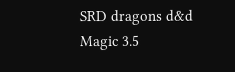SRD dragons d&d Magic 3.5